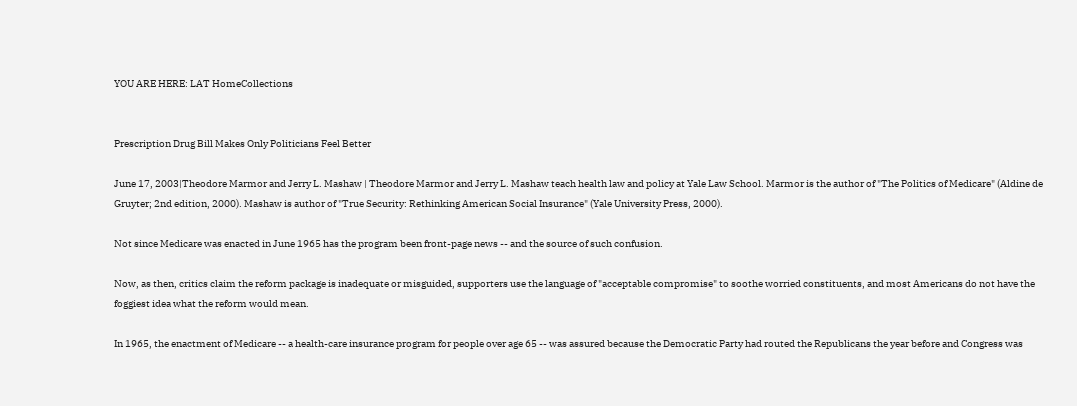YOU ARE HERE: LAT HomeCollections


Prescription Drug Bill Makes Only Politicians Feel Better

June 17, 2003|Theodore Marmor and Jerry L. Mashaw | Theodore Marmor and Jerry L. Mashaw teach health law and policy at Yale Law School. Marmor is the author of "The Politics of Medicare" (Aldine de Gruyter; 2nd edition, 2000). Mashaw is author of "True Security: Rethinking American Social Insurance" (Yale University Press, 2000).

Not since Medicare was enacted in June 1965 has the program been front-page news -- and the source of such confusion.

Now, as then, critics claim the reform package is inadequate or misguided, supporters use the language of "acceptable compromise" to soothe worried constituents, and most Americans do not have the foggiest idea what the reform would mean.

In 1965, the enactment of Medicare -- a health-care insurance program for people over age 65 -- was assured because the Democratic Party had routed the Republicans the year before and Congress was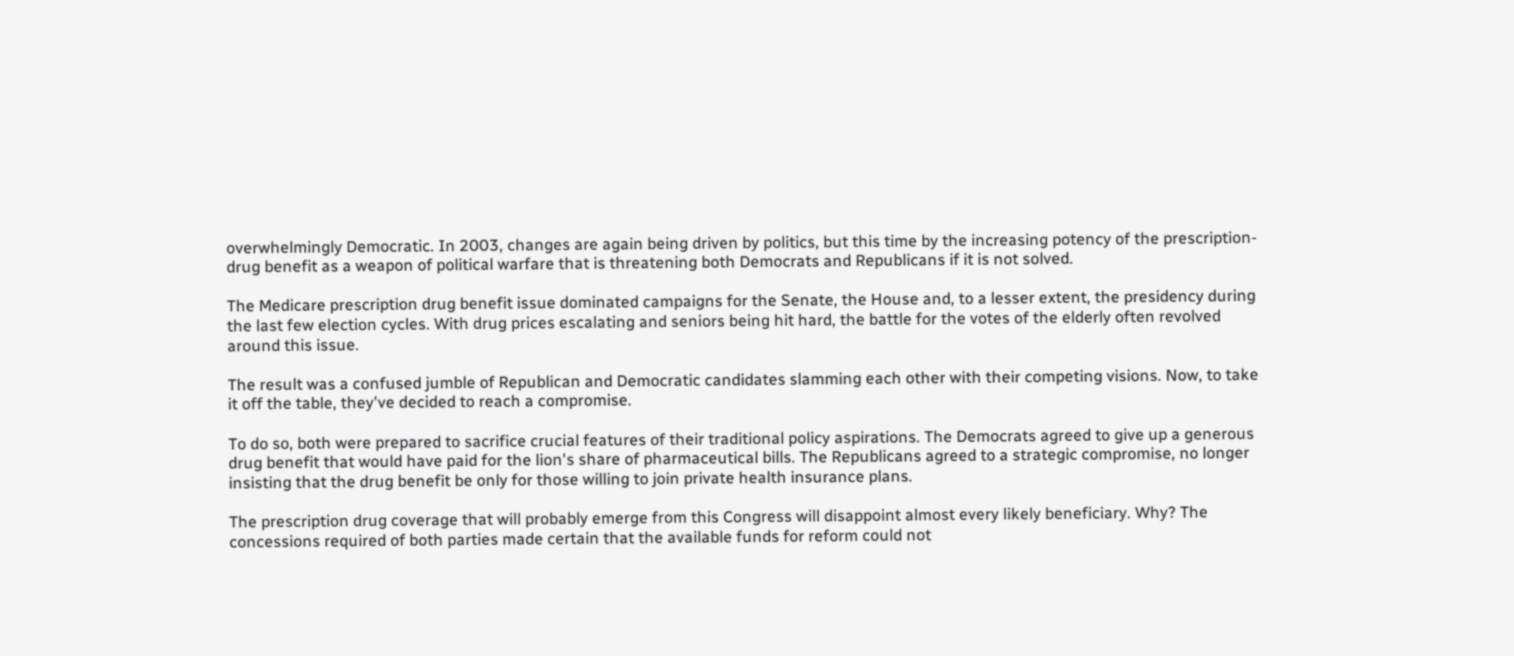overwhelmingly Democratic. In 2003, changes are again being driven by politics, but this time by the increasing potency of the prescription-drug benefit as a weapon of political warfare that is threatening both Democrats and Republicans if it is not solved.

The Medicare prescription drug benefit issue dominated campaigns for the Senate, the House and, to a lesser extent, the presidency during the last few election cycles. With drug prices escalating and seniors being hit hard, the battle for the votes of the elderly often revolved around this issue.

The result was a confused jumble of Republican and Democratic candidates slamming each other with their competing visions. Now, to take it off the table, they've decided to reach a compromise.

To do so, both were prepared to sacrifice crucial features of their traditional policy aspirations. The Democrats agreed to give up a generous drug benefit that would have paid for the lion's share of pharmaceutical bills. The Republicans agreed to a strategic compromise, no longer insisting that the drug benefit be only for those willing to join private health insurance plans.

The prescription drug coverage that will probably emerge from this Congress will disappoint almost every likely beneficiary. Why? The concessions required of both parties made certain that the available funds for reform could not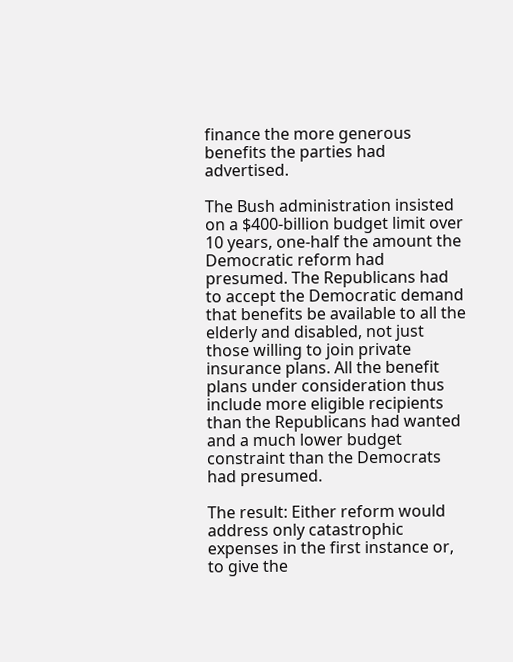finance the more generous benefits the parties had advertised.

The Bush administration insisted on a $400-billion budget limit over 10 years, one-half the amount the Democratic reform had presumed. The Republicans had to accept the Democratic demand that benefits be available to all the elderly and disabled, not just those willing to join private insurance plans. All the benefit plans under consideration thus include more eligible recipients than the Republicans had wanted and a much lower budget constraint than the Democrats had presumed.

The result: Either reform would address only catastrophic expenses in the first instance or, to give the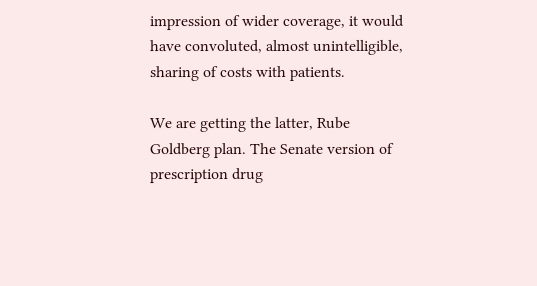impression of wider coverage, it would have convoluted, almost unintelligible, sharing of costs with patients.

We are getting the latter, Rube Goldberg plan. The Senate version of prescription drug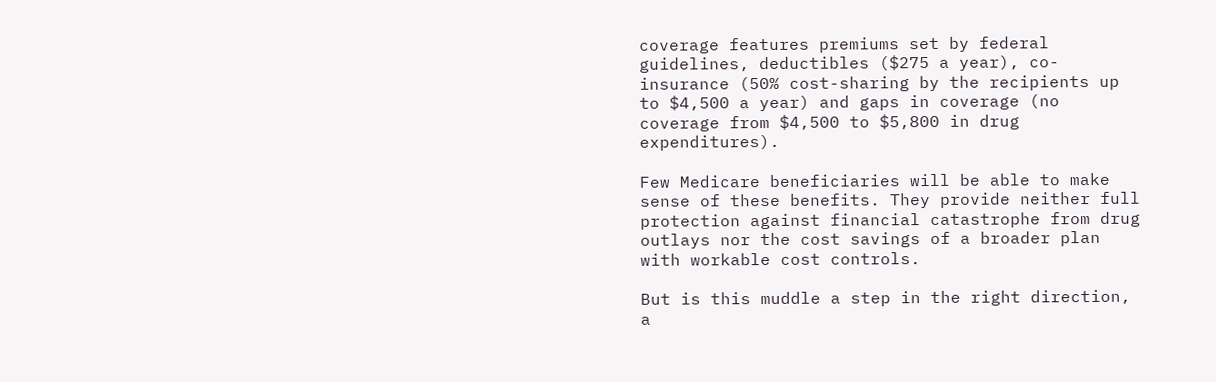coverage features premiums set by federal guidelines, deductibles ($275 a year), co-insurance (50% cost-sharing by the recipients up to $4,500 a year) and gaps in coverage (no coverage from $4,500 to $5,800 in drug expenditures).

Few Medicare beneficiaries will be able to make sense of these benefits. They provide neither full protection against financial catastrophe from drug outlays nor the cost savings of a broader plan with workable cost controls.

But is this muddle a step in the right direction, a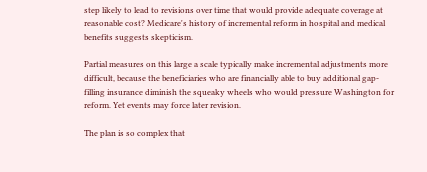step likely to lead to revisions over time that would provide adequate coverage at reasonable cost? Medicare's history of incremental reform in hospital and medical benefits suggests skepticism.

Partial measures on this large a scale typically make incremental adjustments more difficult, because the beneficiaries who are financially able to buy additional gap-filling insurance diminish the squeaky wheels who would pressure Washington for reform. Yet events may force later revision.

The plan is so complex that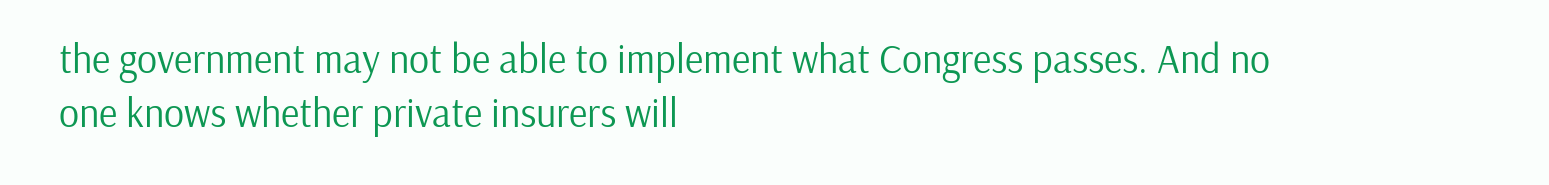the government may not be able to implement what Congress passes. And no one knows whether private insurers will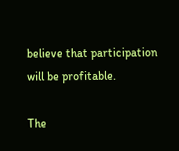believe that participation will be profitable.

The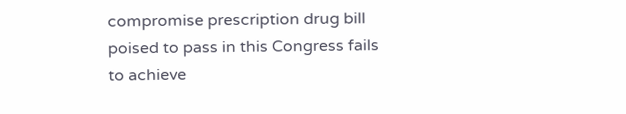compromise prescription drug bill poised to pass in this Congress fails to achieve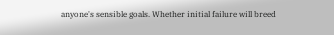anyone's sensible goals. Whether initial failure will breed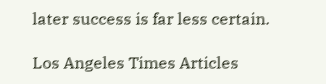later success is far less certain.

Los Angeles Times Articles